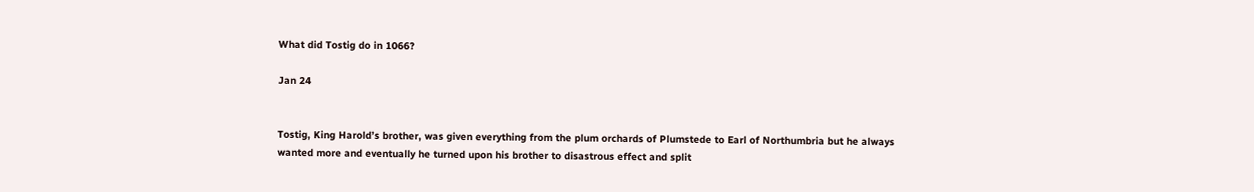What did Tostig do in 1066?

Jan 24


Tostig, King Harold’s brother, was given everything from the plum orchards of Plumstede to Earl of Northumbria but he always wanted more and eventually he turned upon his brother to disastrous effect and split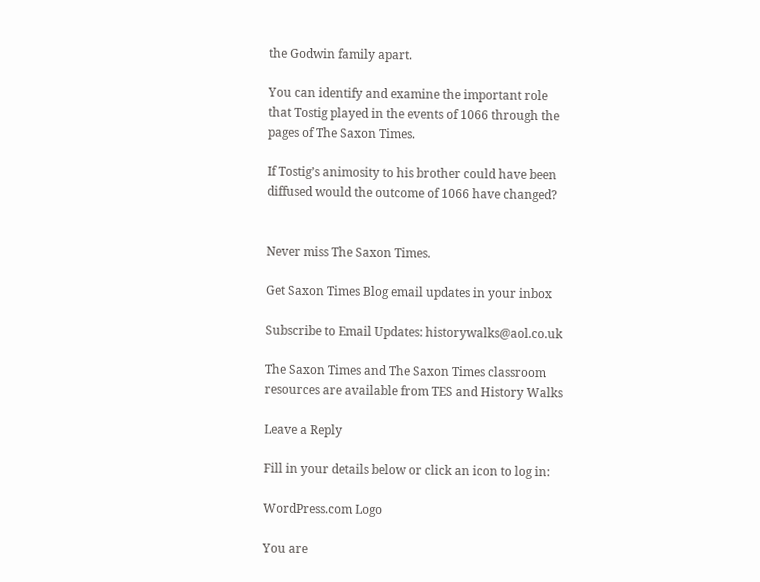the Godwin family apart.

You can identify and examine the important role that Tostig played in the events of 1066 through the pages of The Saxon Times.

If Tostig’s animosity to his brother could have been diffused would the outcome of 1066 have changed?


Never miss The Saxon Times.

Get Saxon Times Blog email updates in your inbox

Subscribe to Email Updates: historywalks@aol.co.uk

The Saxon Times and The Saxon Times classroom resources are available from TES and History Walks

Leave a Reply

Fill in your details below or click an icon to log in:

WordPress.com Logo

You are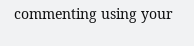commenting using your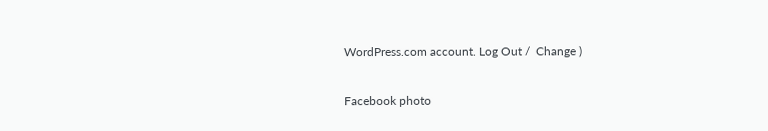WordPress.com account. Log Out /  Change )

Facebook photo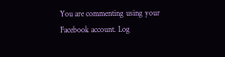You are commenting using your Facebook account. Log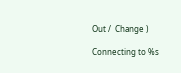Out /  Change )

Connecting to %s